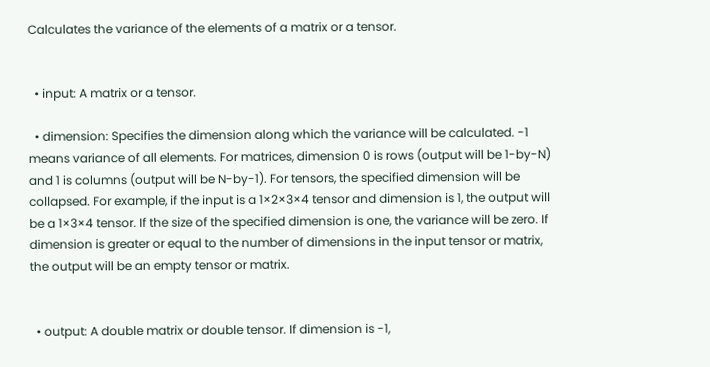Calculates the variance of the elements of a matrix or a tensor.


  • input: A matrix or a tensor.

  • dimension: Specifies the dimension along which the variance will be calculated. -1 means variance of all elements. For matrices, dimension 0 is rows (output will be 1-by-N) and 1 is columns (output will be N-by-1). For tensors, the specified dimension will be collapsed. For example, if the input is a 1×2×3×4 tensor and dimension is 1, the output will be a 1×3×4 tensor. If the size of the specified dimension is one, the variance will be zero. If dimension is greater or equal to the number of dimensions in the input tensor or matrix, the output will be an empty tensor or matrix.


  • output: A double matrix or double tensor. If dimension is -1,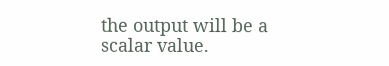the output will be a scalar value.